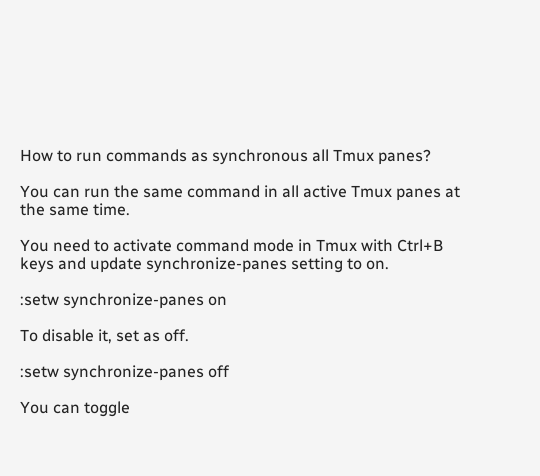How to run commands as synchronous all Tmux panes?

You can run the same command in all active Tmux panes at the same time.

You need to activate command mode in Tmux with Ctrl+B keys and update synchronize-panes setting to on.

:setw synchronize-panes on

To disable it, set as off.

:setw synchronize-panes off

You can toggle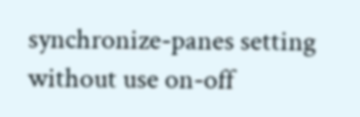synchronize-panes setting without use on-off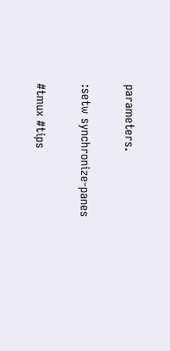parameters.

:setw synchronize-panes

#tmux #tips